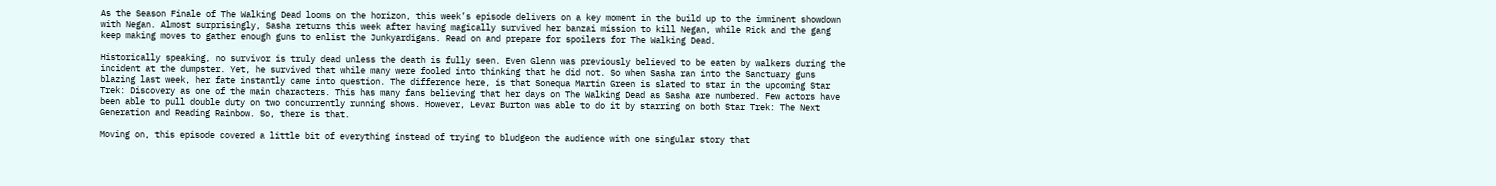As the Season Finale of The Walking Dead looms on the horizon, this week’s episode delivers on a key moment in the build up to the imminent showdown with Negan. Almost surprisingly, Sasha returns this week after having magically survived her banzai mission to kill Negan, while Rick and the gang keep making moves to gather enough guns to enlist the Junkyardigans. Read on and prepare for spoilers for The Walking Dead.

Historically speaking, no survivor is truly dead unless the death is fully seen. Even Glenn was previously believed to be eaten by walkers during the incident at the dumpster. Yet, he survived that while many were fooled into thinking that he did not. So when Sasha ran into the Sanctuary guns blazing last week, her fate instantly came into question. The difference here, is that Sonequa Martin Green is slated to star in the upcoming Star Trek: Discovery as one of the main characters. This has many fans believing that her days on The Walking Dead as Sasha are numbered. Few actors have been able to pull double duty on two concurrently running shows. However, Levar Burton was able to do it by starring on both Star Trek: The Next Generation and Reading Rainbow. So, there is that.

Moving on, this episode covered a little bit of everything instead of trying to bludgeon the audience with one singular story that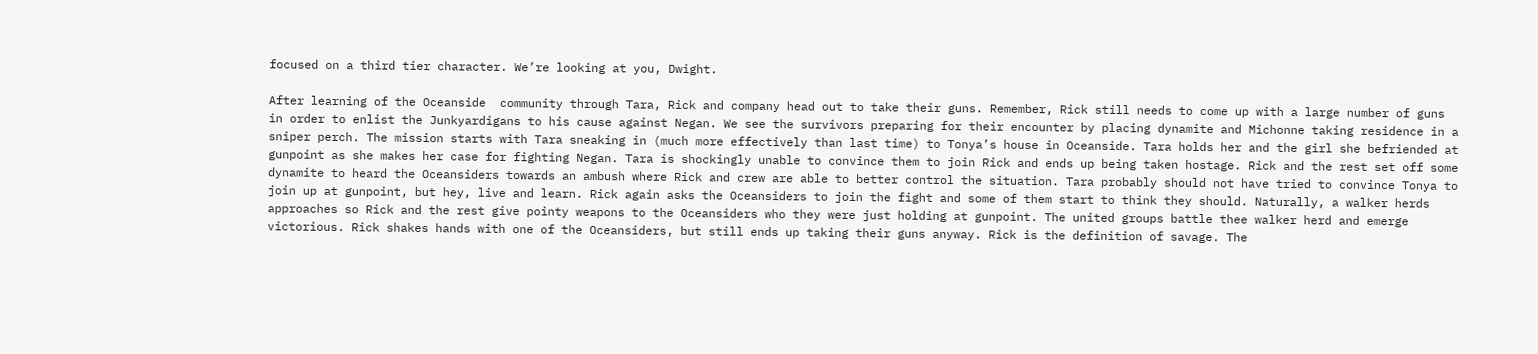focused on a third tier character. We’re looking at you, Dwight.

After learning of the Oceanside  community through Tara, Rick and company head out to take their guns. Remember, Rick still needs to come up with a large number of guns in order to enlist the Junkyardigans to his cause against Negan. We see the survivors preparing for their encounter by placing dynamite and Michonne taking residence in a sniper perch. The mission starts with Tara sneaking in (much more effectively than last time) to Tonya’s house in Oceanside. Tara holds her and the girl she befriended at gunpoint as she makes her case for fighting Negan. Tara is shockingly unable to convince them to join Rick and ends up being taken hostage. Rick and the rest set off some dynamite to heard the Oceansiders towards an ambush where Rick and crew are able to better control the situation. Tara probably should not have tried to convince Tonya to join up at gunpoint, but hey, live and learn. Rick again asks the Oceansiders to join the fight and some of them start to think they should. Naturally, a walker herds approaches so Rick and the rest give pointy weapons to the Oceansiders who they were just holding at gunpoint. The united groups battle thee walker herd and emerge victorious. Rick shakes hands with one of the Oceansiders, but still ends up taking their guns anyway. Rick is the definition of savage. The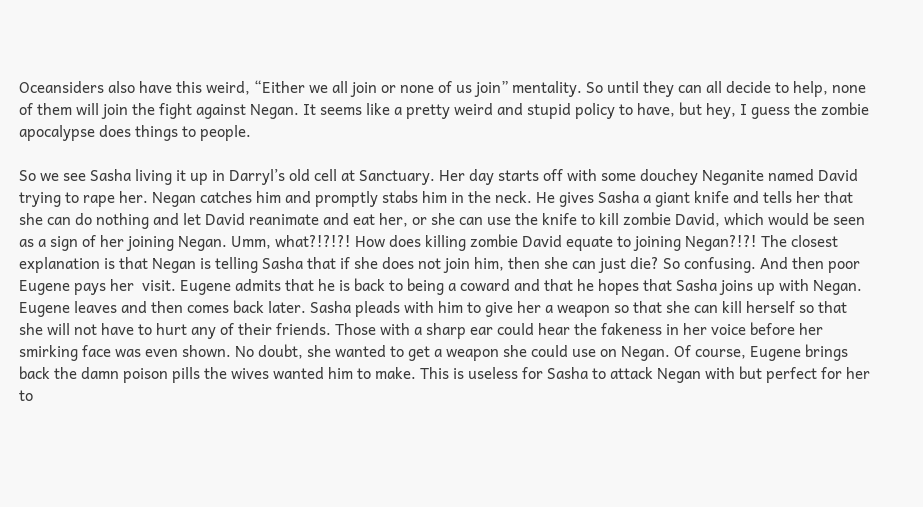Oceansiders also have this weird, “Either we all join or none of us join” mentality. So until they can all decide to help, none of them will join the fight against Negan. It seems like a pretty weird and stupid policy to have, but hey, I guess the zombie apocalypse does things to people.

So we see Sasha living it up in Darryl’s old cell at Sanctuary. Her day starts off with some douchey Neganite named David trying to rape her. Negan catches him and promptly stabs him in the neck. He gives Sasha a giant knife and tells her that she can do nothing and let David reanimate and eat her, or she can use the knife to kill zombie David, which would be seen as a sign of her joining Negan. Umm, what?!?!?! How does killing zombie David equate to joining Negan?!?! The closest explanation is that Negan is telling Sasha that if she does not join him, then she can just die? So confusing. And then poor Eugene pays her  visit. Eugene admits that he is back to being a coward and that he hopes that Sasha joins up with Negan. Eugene leaves and then comes back later. Sasha pleads with him to give her a weapon so that she can kill herself so that she will not have to hurt any of their friends. Those with a sharp ear could hear the fakeness in her voice before her smirking face was even shown. No doubt, she wanted to get a weapon she could use on Negan. Of course, Eugene brings back the damn poison pills the wives wanted him to make. This is useless for Sasha to attack Negan with but perfect for her to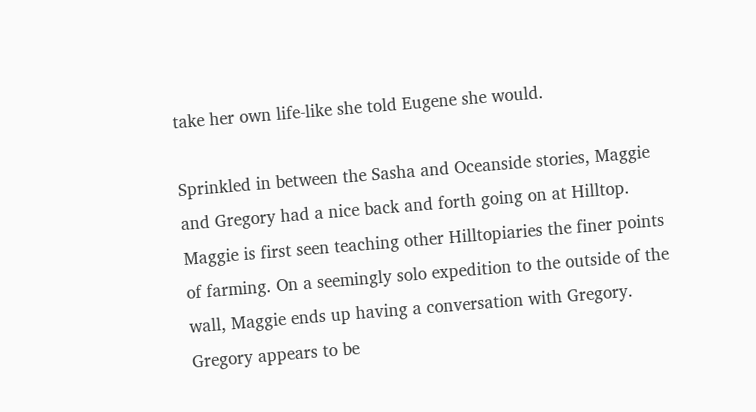take her own life-like she told Eugene she would.

Sprinkled in between the Sasha and Oceanside stories, Maggie and Gregory had a nice back and forth going on at Hilltop. Maggie is first seen teaching other Hilltopiaries the finer points of farming. On a seemingly solo expedition to the outside of the wall, Maggie ends up having a conversation with Gregory. Gregory appears to be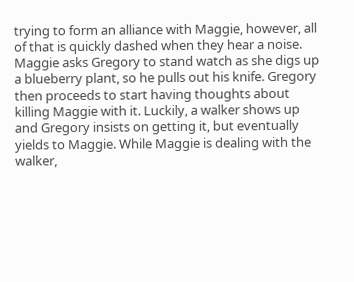trying to form an alliance with Maggie, however, all of that is quickly dashed when they hear a noise. Maggie asks Gregory to stand watch as she digs up a blueberry plant, so he pulls out his knife. Gregory then proceeds to start having thoughts about killing Maggie with it. Luckily, a walker shows up and Gregory insists on getting it, but eventually yields to Maggie. While Maggie is dealing with the walker,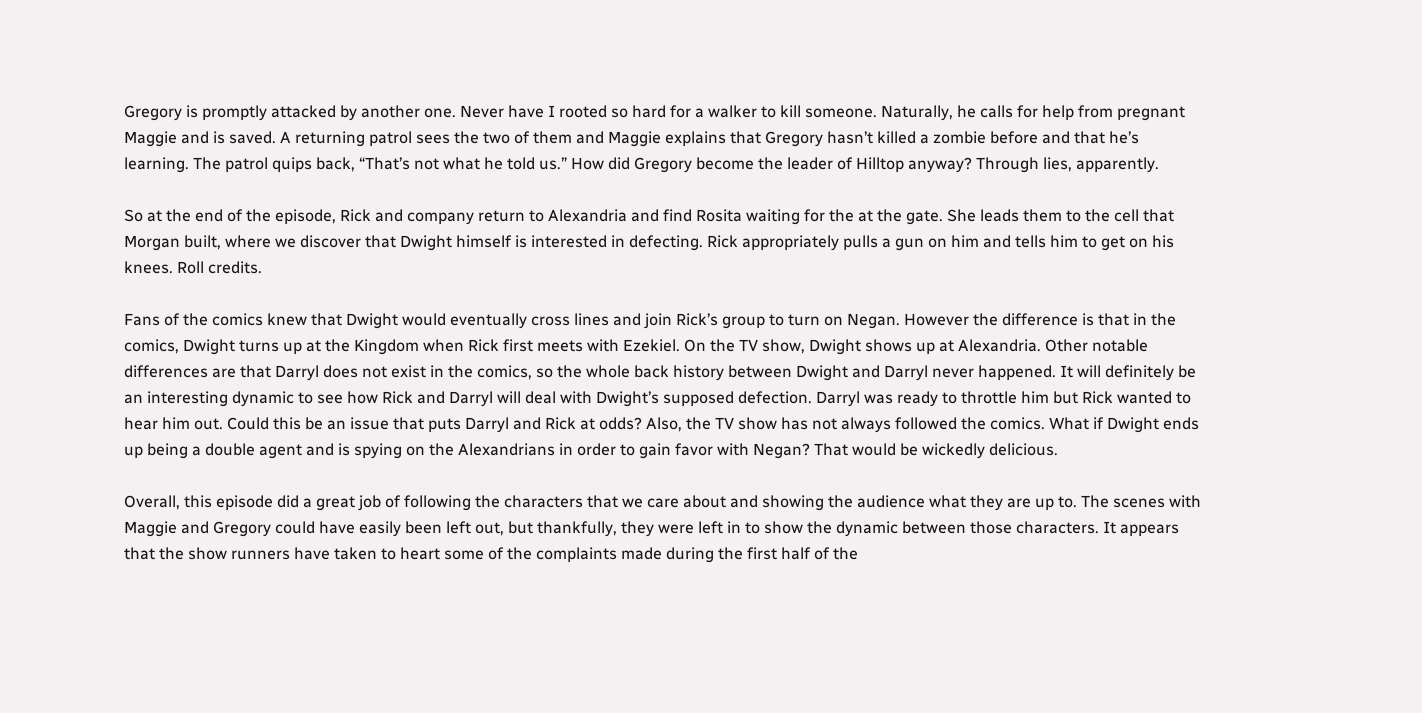Gregory is promptly attacked by another one. Never have I rooted so hard for a walker to kill someone. Naturally, he calls for help from pregnant Maggie and is saved. A returning patrol sees the two of them and Maggie explains that Gregory hasn’t killed a zombie before and that he’s learning. The patrol quips back, “That’s not what he told us.” How did Gregory become the leader of Hilltop anyway? Through lies, apparently.

So at the end of the episode, Rick and company return to Alexandria and find Rosita waiting for the at the gate. She leads them to the cell that Morgan built, where we discover that Dwight himself is interested in defecting. Rick appropriately pulls a gun on him and tells him to get on his knees. Roll credits.

Fans of the comics knew that Dwight would eventually cross lines and join Rick’s group to turn on Negan. However the difference is that in the comics, Dwight turns up at the Kingdom when Rick first meets with Ezekiel. On the TV show, Dwight shows up at Alexandria. Other notable differences are that Darryl does not exist in the comics, so the whole back history between Dwight and Darryl never happened. It will definitely be an interesting dynamic to see how Rick and Darryl will deal with Dwight’s supposed defection. Darryl was ready to throttle him but Rick wanted to hear him out. Could this be an issue that puts Darryl and Rick at odds? Also, the TV show has not always followed the comics. What if Dwight ends up being a double agent and is spying on the Alexandrians in order to gain favor with Negan? That would be wickedly delicious.

Overall, this episode did a great job of following the characters that we care about and showing the audience what they are up to. The scenes with Maggie and Gregory could have easily been left out, but thankfully, they were left in to show the dynamic between those characters. It appears that the show runners have taken to heart some of the complaints made during the first half of the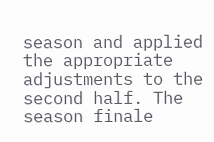season and applied the appropriate adjustments to the second half. The season finale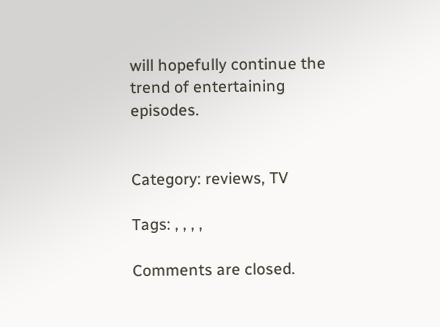will hopefully continue the trend of entertaining episodes.


Category: reviews, TV

Tags: , , , ,

Comments are closed.